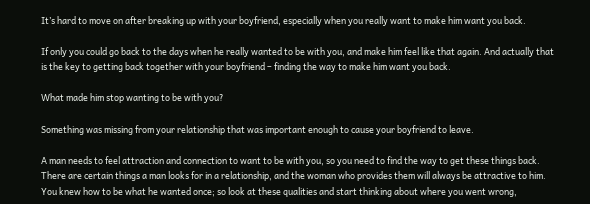It’s hard to move on after breaking up with your boyfriend, especially when you really want to make him want you back.

If only you could go back to the days when he really wanted to be with you, and make him feel like that again. And actually that is the key to getting back together with your boyfriend – finding the way to make him want you back.

What made him stop wanting to be with you?

Something was missing from your relationship that was important enough to cause your boyfriend to leave.

A man needs to feel attraction and connection to want to be with you, so you need to find the way to get these things back. There are certain things a man looks for in a relationship, and the woman who provides them will always be attractive to him. You knew how to be what he wanted once; so look at these qualities and start thinking about where you went wrong,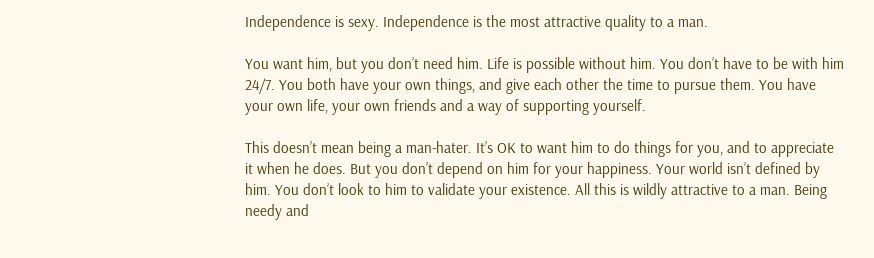Independence is sexy. Independence is the most attractive quality to a man.

You want him, but you don’t need him. Life is possible without him. You don’t have to be with him 24/7. You both have your own things, and give each other the time to pursue them. You have your own life, your own friends and a way of supporting yourself.

This doesn’t mean being a man-hater. It’s OK to want him to do things for you, and to appreciate it when he does. But you don’t depend on him for your happiness. Your world isn’t defined by him. You don’t look to him to validate your existence. All this is wildly attractive to a man. Being needy and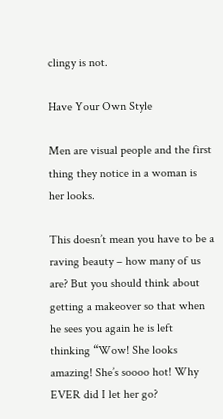clingy is not.

Have Your Own Style

Men are visual people and the first thing they notice in a woman is her looks.

This doesn’t mean you have to be a raving beauty – how many of us are? But you should think about getting a makeover so that when he sees you again he is left thinking “Wow! She looks amazing! She’s soooo hot! Why EVER did I let her go?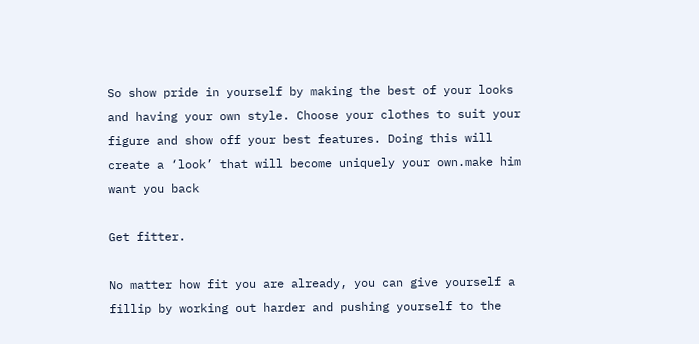So show pride in yourself by making the best of your looks and having your own style. Choose your clothes to suit your figure and show off your best features. Doing this will create a ‘look’ that will become uniquely your own.make him want you back

Get fitter.

No matter how fit you are already, you can give yourself a fillip by working out harder and pushing yourself to the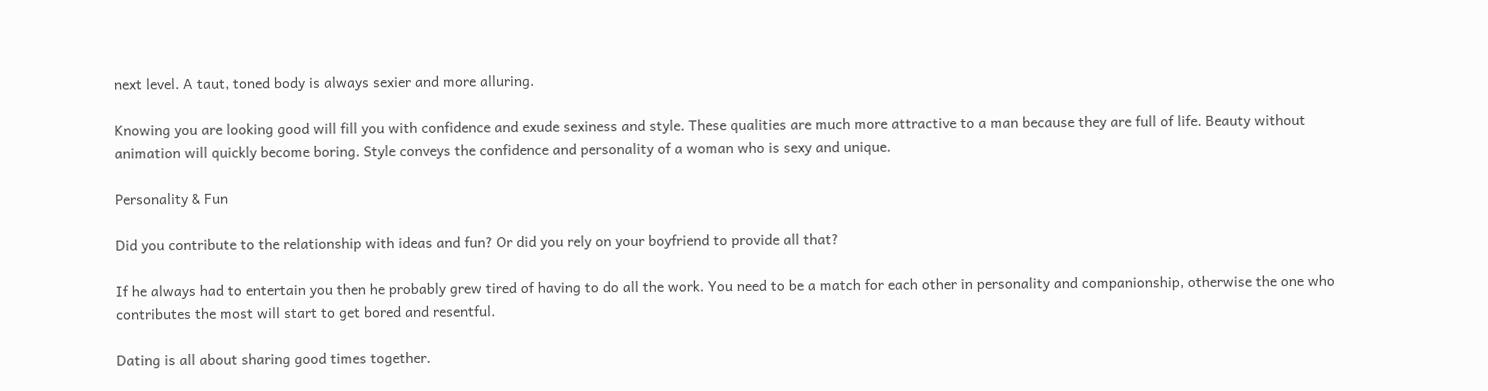next level. A taut, toned body is always sexier and more alluring.

Knowing you are looking good will fill you with confidence and exude sexiness and style. These qualities are much more attractive to a man because they are full of life. Beauty without animation will quickly become boring. Style conveys the confidence and personality of a woman who is sexy and unique.

Personality & Fun

Did you contribute to the relationship with ideas and fun? Or did you rely on your boyfriend to provide all that?

If he always had to entertain you then he probably grew tired of having to do all the work. You need to be a match for each other in personality and companionship, otherwise the one who contributes the most will start to get bored and resentful.

Dating is all about sharing good times together.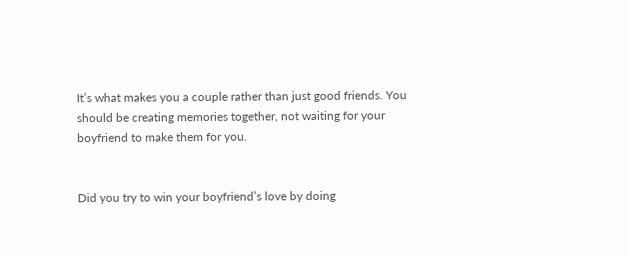It’s what makes you a couple rather than just good friends. You should be creating memories together, not waiting for your boyfriend to make them for you.


Did you try to win your boyfriend’s love by doing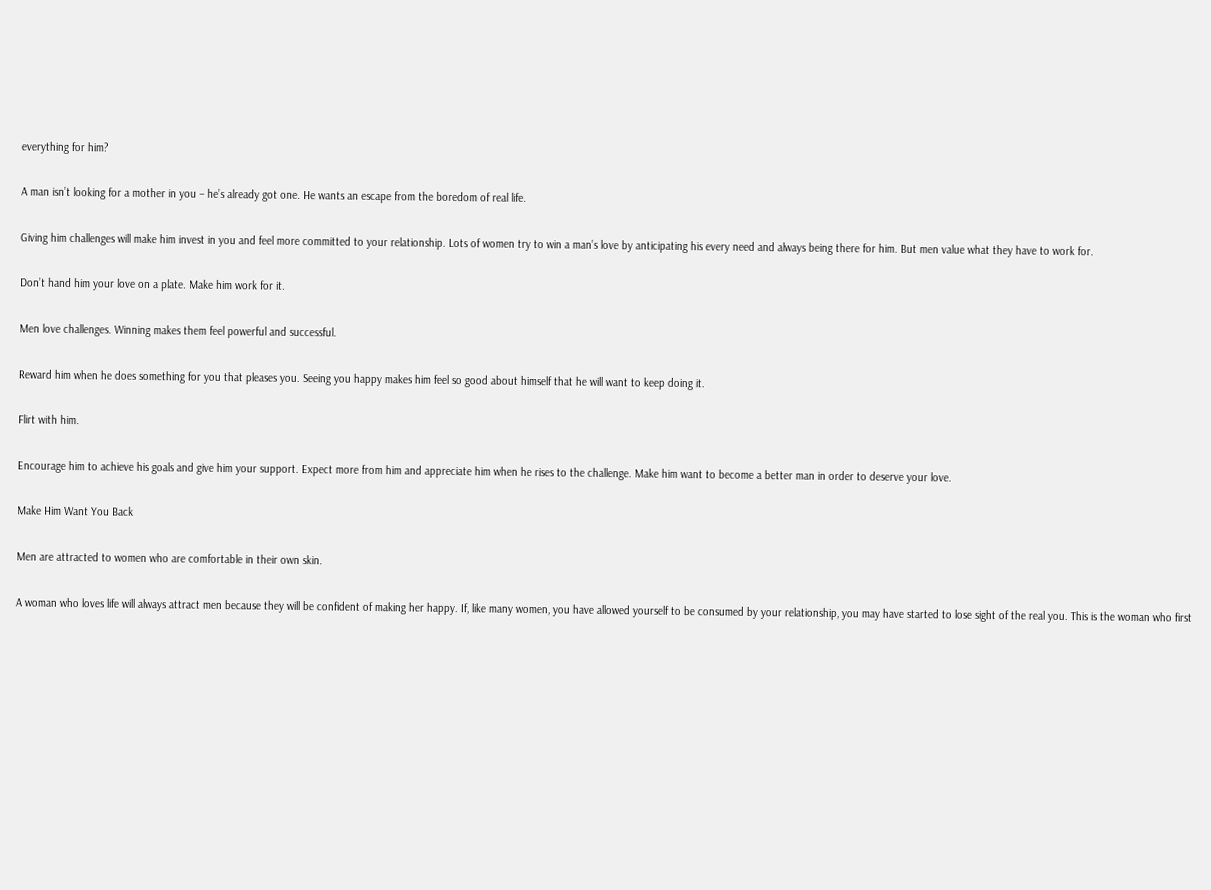everything for him?

A man isn’t looking for a mother in you – he’s already got one. He wants an escape from the boredom of real life.

Giving him challenges will make him invest in you and feel more committed to your relationship. Lots of women try to win a man’s love by anticipating his every need and always being there for him. But men value what they have to work for.

Don’t hand him your love on a plate. Make him work for it.

Men love challenges. Winning makes them feel powerful and successful.

Reward him when he does something for you that pleases you. Seeing you happy makes him feel so good about himself that he will want to keep doing it.

Flirt with him.

Encourage him to achieve his goals and give him your support. Expect more from him and appreciate him when he rises to the challenge. Make him want to become a better man in order to deserve your love.

Make Him Want You Back

Men are attracted to women who are comfortable in their own skin.

A woman who loves life will always attract men because they will be confident of making her happy. If, like many women, you have allowed yourself to be consumed by your relationship, you may have started to lose sight of the real you. This is the woman who first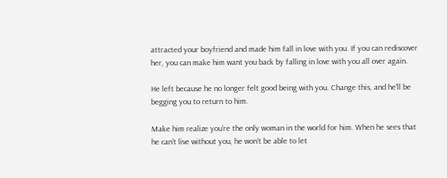attracted your boyfriend and made him fall in love with you. If you can rediscover her, you can make him want you back by falling in love with you all over again.

He left because he no longer felt good being with you. Change this, and he’ll be begging you to return to him.

Make him realize you’re the only woman in the world for him. When he sees that he can’t live without you, he won’t be able to let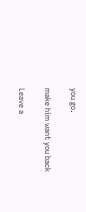you go.

make him want you back

Leave a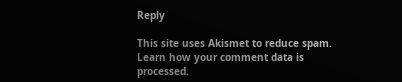Reply

This site uses Akismet to reduce spam. Learn how your comment data is processed.